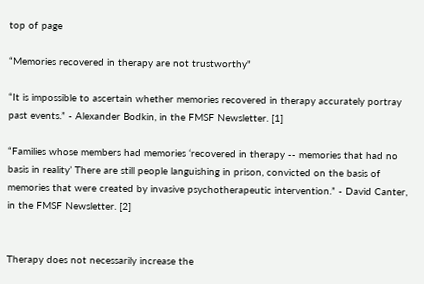top of page

“Memories recovered in therapy are not trustworthy"

“It is impossible to ascertain whether memories recovered in therapy accurately portray past events.” - Alexander Bodkin, in the FMSF Newsletter. [1]

“Families whose members had memories ‘recovered in therapy -- memories that had no basis in reality’ There are still people languishing in prison, convicted on the basis of memories that were created by invasive psychotherapeutic intervention.” - David Canter, in the FMSF Newsletter. [2]


Therapy does not necessarily increase the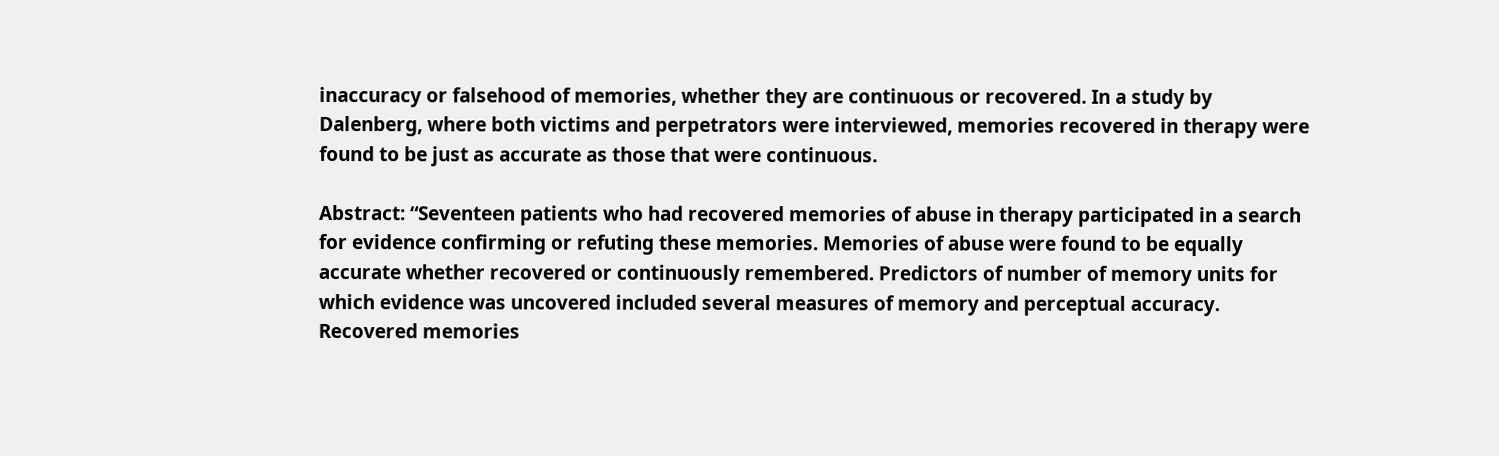inaccuracy or falsehood of memories, whether they are continuous or recovered. In a study by Dalenberg, where both victims and perpetrators were interviewed, memories recovered in therapy were found to be just as accurate as those that were continuous.

Abstract: “Seventeen patients who had recovered memories of abuse in therapy participated in a search for evidence confirming or refuting these memories. Memories of abuse were found to be equally accurate whether recovered or continuously remembered. Predictors of number of memory units for which evidence was uncovered included several measures of memory and perceptual accuracy. Recovered memories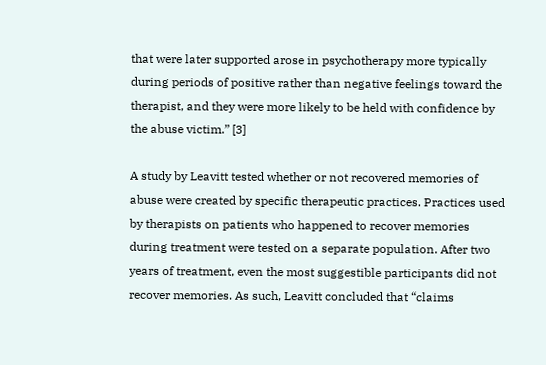that were later supported arose in psychotherapy more typically during periods of positive rather than negative feelings toward the therapist, and they were more likely to be held with confidence by the abuse victim.” [3]

A study by Leavitt tested whether or not recovered memories of abuse were created by specific therapeutic practices. Practices used by therapists on patients who happened to recover memories during treatment were tested on a separate population. After two years of treatment, even the most suggestible participants did not recover memories. As such, Leavitt concluded that “claims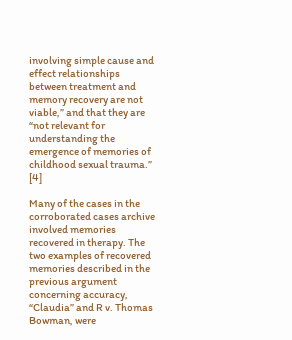involving simple cause and effect relationships between treatment and memory recovery are not viable,” and that they are “not relevant for understanding the emergence of memories of childhood sexual trauma.” [4]

Many of the cases in the corroborated cases archive involved memories recovered in therapy. The two examples of recovered memories described in the previous argument concerning accuracy, “Claudia” and R v. Thomas Bowman, were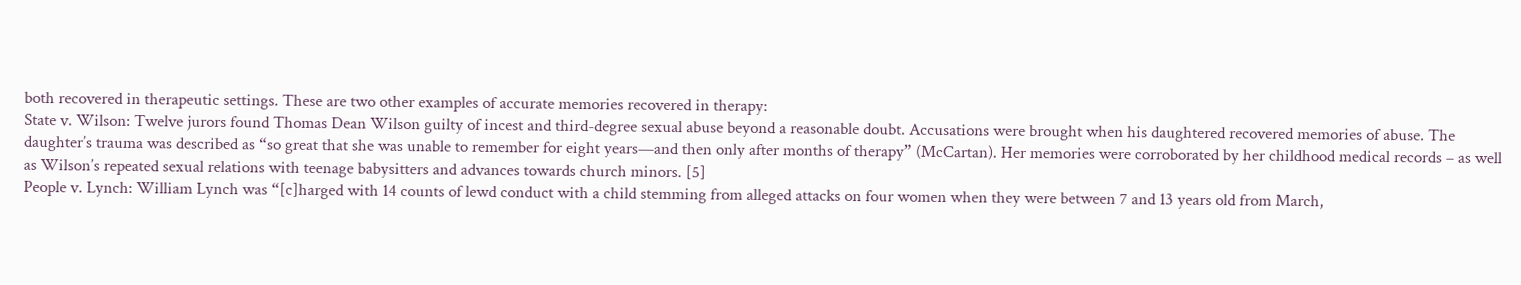both recovered in therapeutic settings. These are two other examples of accurate memories recovered in therapy:
State v. Wilson: Twelve jurors found Thomas Dean Wilson guilty of incest and third-degree sexual abuse beyond a reasonable doubt. Accusations were brought when his daughtered recovered memories of abuse. The daughter’s trauma was described as “so great that she was unable to remember for eight years—and then only after months of therapy” (McCartan). Her memories were corroborated by her childhood medical records – as well as Wilson’s repeated sexual relations with teenage babysitters and advances towards church minors. [5]
People v. Lynch: William Lynch was “[c]harged with 14 counts of lewd conduct with a child stemming from alleged attacks on four women when they were between 7 and 13 years old from March,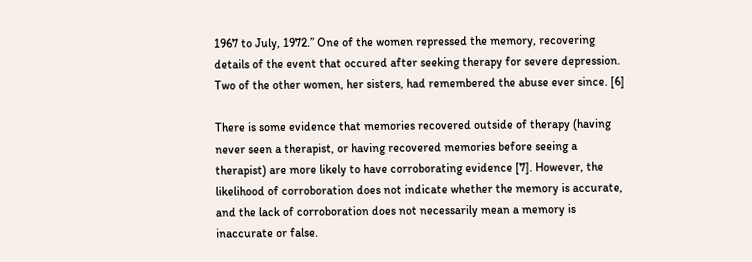1967 to July, 1972.” One of the women repressed the memory, recovering details of the event that occured after seeking therapy for severe depression. Two of the other women, her sisters, had remembered the abuse ever since. [6]

There is some evidence that memories recovered outside of therapy (having never seen a therapist, or having recovered memories before seeing a therapist) are more likely to have corroborating evidence [7]. However, the likelihood of corroboration does not indicate whether the memory is accurate, and the lack of corroboration does not necessarily mean a memory is inaccurate or false.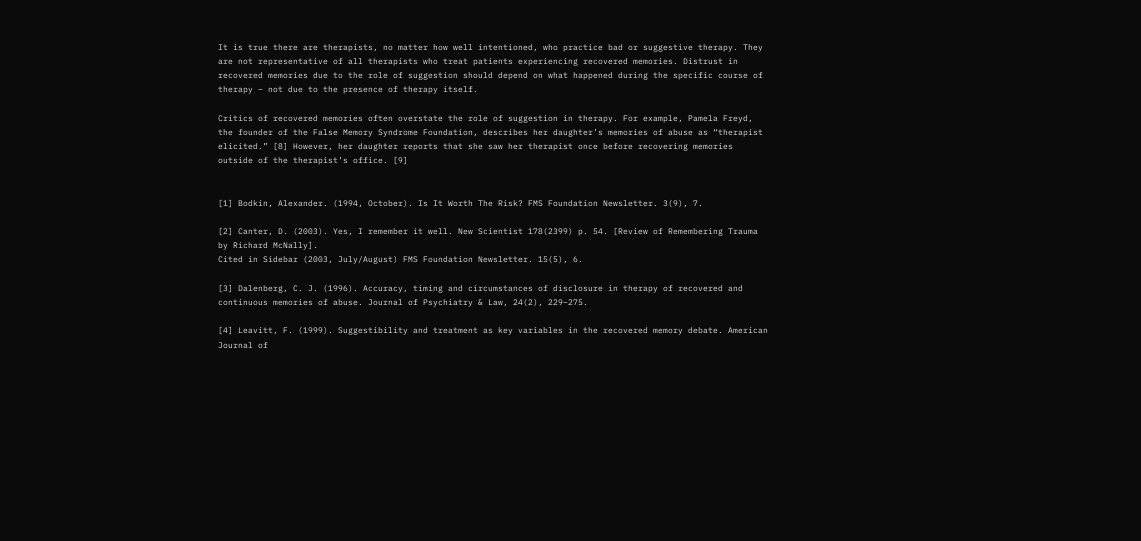It is true there are therapists, no matter how well intentioned, who practice bad or suggestive therapy. They are not representative of all therapists who treat patients experiencing recovered memories. Distrust in recovered memories due to the role of suggestion should depend on what happened during the specific course of therapy – not due to the presence of therapy itself.

Critics of recovered memories often overstate the role of suggestion in therapy. For example, Pamela Freyd, the founder of the False Memory Syndrome Foundation, describes her daughter’s memories of abuse as “therapist elicited.” [8] However, her daughter reports that she saw her therapist once before recovering memories outside of the therapist’s office. [9]


[1] Bodkin, Alexander. (1994, October). Is It Worth The Risk? FMS Foundation Newsletter. 3(9), 7.

[2] Canter, D. (2003). Yes, I remember it well. New Scientist 178(2399) p. 54. [Review of Remembering Trauma by Richard McNally].
Cited in Sidebar (2003, July/August) FMS Foundation Newsletter. 15(5), 6.

[3] Dalenberg, C. J. (1996). Accuracy, timing and circumstances of disclosure in therapy of recovered and continuous memories of abuse. Journal of Psychiatry & Law, 24(2), 229–275.

[4] Leavitt, F. (1999). Suggestibility and treatment as key variables in the recovered memory debate. American Journal of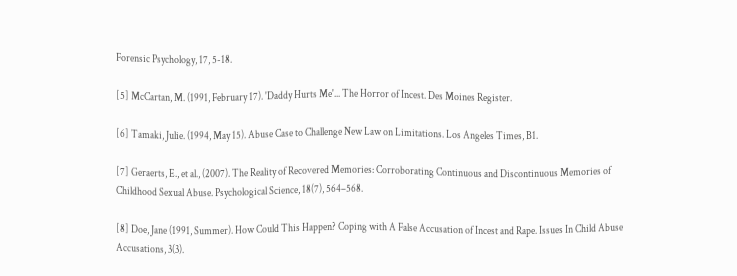Forensic Psychology, 17, 5-18.

[5] McCartan, M. (1991, February 17). 'Daddy Hurts Me'... The Horror of Incest. Des Moines Register.

[6] Tamaki, Julie. (1994, May 15). Abuse Case to Challenge New Law on Limitations. Los Angeles Times, B1.

[7] Geraerts, E., et al., (2007). The Reality of Recovered Memories: Corroborating Continuous and Discontinuous Memories of Childhood Sexual Abuse. Psychological Science, 18(7), 564–568.

[8] Doe, Jane (1991, Summer). How Could This Happen? Coping with A False Accusation of Incest and Rape. Issues In Child Abuse Accusations, 3(3).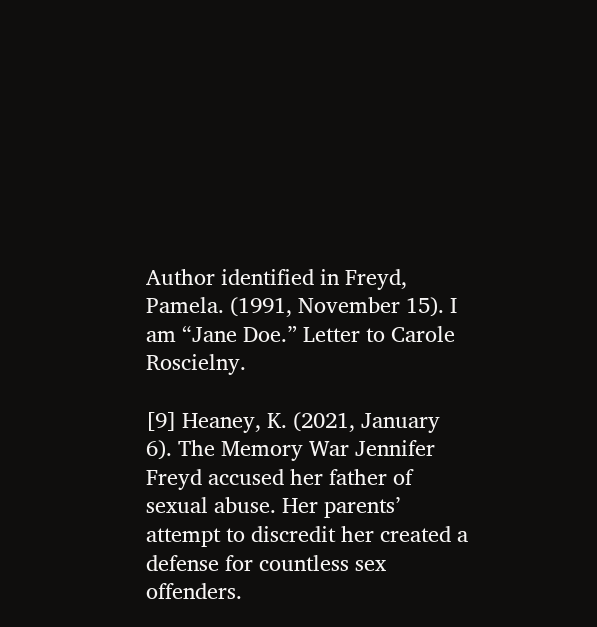Author identified in Freyd, Pamela. (1991, November 15). I am “Jane Doe.” Letter to Carole Roscielny.

[9] Heaney, K. (2021, January 6). The Memory War Jennifer Freyd accused her father of sexual abuse. Her parents’ attempt to discredit her created a defense for countless sex offenders.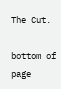The Cut.

bottom of page